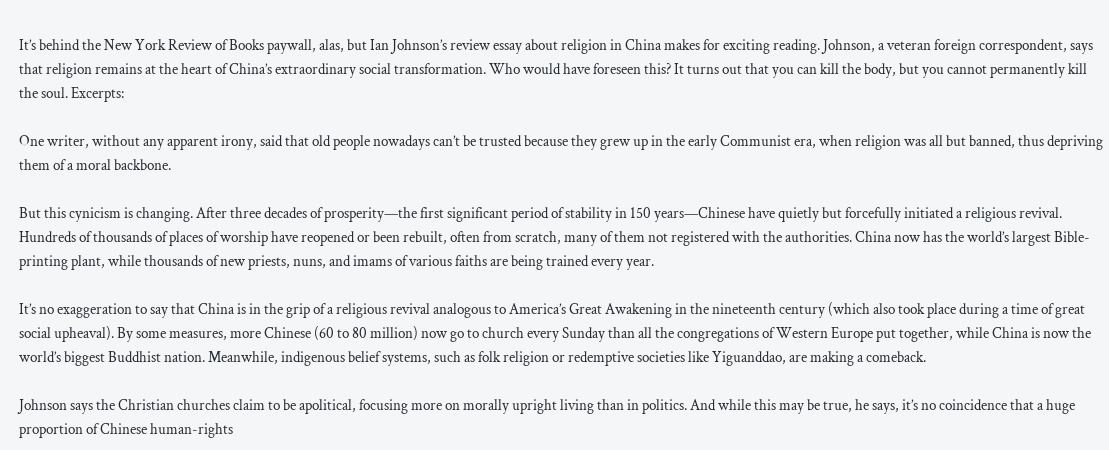It’s behind the New York Review of Books paywall, alas, but Ian Johnson’s review essay about religion in China makes for exciting reading. Johnson, a veteran foreign correspondent, says that religion remains at the heart of China’s extraordinary social transformation. Who would have foreseen this? It turns out that you can kill the body, but you cannot permanently kill the soul. Excerpts:

One writer, without any apparent irony, said that old people nowadays can’t be trusted because they grew up in the early Communist era, when religion was all but banned, thus depriving them of a moral backbone.

But this cynicism is changing. After three decades of prosperity—the first significant period of stability in 150 years—Chinese have quietly but forcefully initiated a religious revival. Hundreds of thousands of places of worship have reopened or been rebuilt, often from scratch, many of them not registered with the authorities. China now has the world’s largest Bible-printing plant, while thousands of new priests, nuns, and imams of various faiths are being trained every year.

It’s no exaggeration to say that China is in the grip of a religious revival analogous to America’s Great Awakening in the nineteenth century (which also took place during a time of great social upheaval). By some measures, more Chinese (60 to 80 million) now go to church every Sunday than all the congregations of Western Europe put together, while China is now the world’s biggest Buddhist nation. Meanwhile, indigenous belief systems, such as folk religion or redemptive societies like Yiguanddao, are making a comeback.

Johnson says the Christian churches claim to be apolitical, focusing more on morally upright living than in politics. And while this may be true, he says, it’s no coincidence that a huge proportion of Chinese human-rights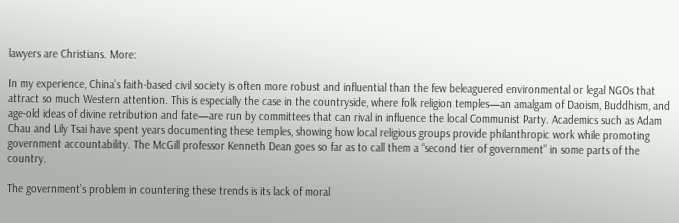lawyers are Christians. More:

In my experience, China’s faith-based civil society is often more robust and influential than the few beleaguered environmental or legal NGOs that attract so much Western attention. This is especially the case in the countryside, where folk religion temples—an amalgam of Daoism, Buddhism, and age-old ideas of divine retribution and fate—are run by committees that can rival in influence the local Communist Party. Academics such as Adam Chau and Lily Tsai have spent years documenting these temples, showing how local religious groups provide philanthropic work while promoting government accountability. The McGill professor Kenneth Dean goes so far as to call them a “second tier of government” in some parts of the country.

The government’s problem in countering these trends is its lack of moral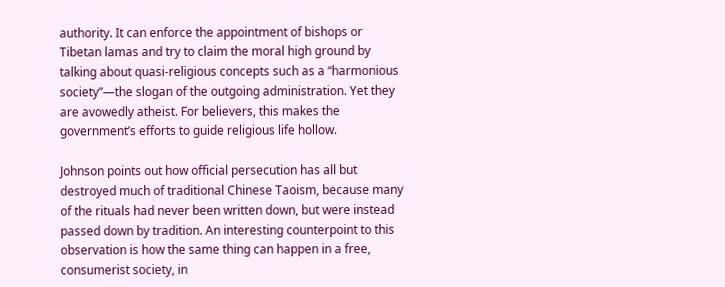authority. It can enforce the appointment of bishops or Tibetan lamas and try to claim the moral high ground by talking about quasi-religious concepts such as a “harmonious society”—the slogan of the outgoing administration. Yet they are avowedly atheist. For believers, this makes the government’s efforts to guide religious life hollow.

Johnson points out how official persecution has all but destroyed much of traditional Chinese Taoism, because many of the rituals had never been written down, but were instead passed down by tradition. An interesting counterpoint to this observation is how the same thing can happen in a free, consumerist society, in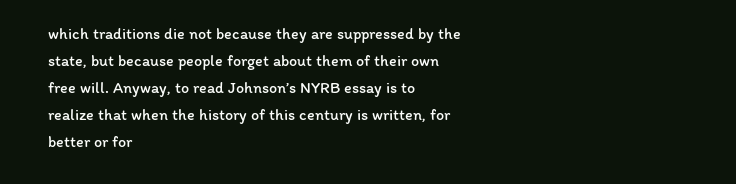which traditions die not because they are suppressed by the state, but because people forget about them of their own free will. Anyway, to read Johnson’s NYRB essay is to realize that when the history of this century is written, for better or for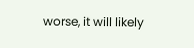worse, it will likely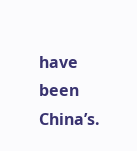have been China’s.